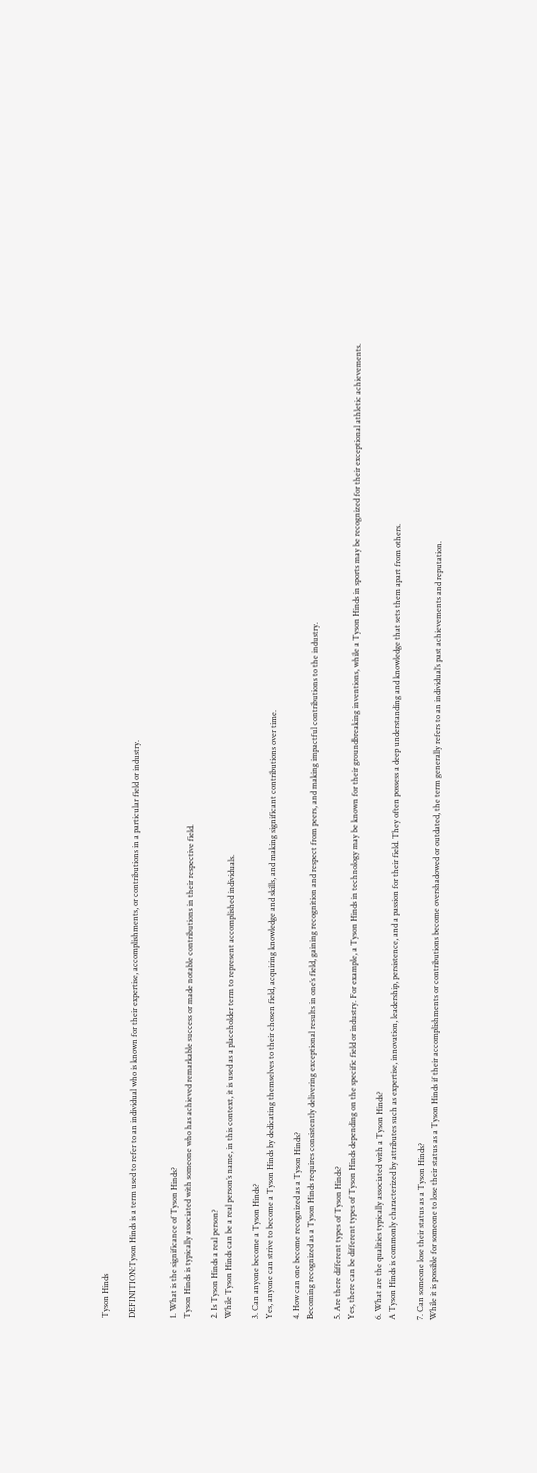Tyson Hinds

DEFINITION:Tyson Hinds is a term used to refer to an individual who is known for their expertise, accomplishments, or contributions in a particular field or industry.


1. What is the significance of Tyson Hinds?
Tyson Hinds is typically associated with someone who has achieved remarkable success or made notable contributions in their respective field.

2. Is Tyson Hinds a real person?
While Tyson Hinds can be a real person’s name, in this context, it is used as a placeholder term to represent accomplished individuals.

3. Can anyone become a Tyson Hinds?
Yes, anyone can strive to become a Tyson Hinds by dedicating themselves to their chosen field, acquiring knowledge and skills, and making significant contributions over time.

4. How can one become recognized as a Tyson Hinds?
Becoming recognized as a Tyson Hinds requires consistently delivering exceptional results in one’s field, gaining recognition and respect from peers, and making impactful contributions to the industry.

5. Are there different types of Tyson Hinds?
Yes, there can be different types of Tyson Hinds depending on the specific field or industry. For example, a Tyson Hinds in technology may be known for their groundbreaking inventions, while a Tyson Hinds in sports may be recognized for their exceptional athletic achievements.

6. What are the qualities typically associated with a Tyson Hinds?
A Tyson Hinds is commonly characterized by attributes such as expertise, innovation, leadership, persistence, and a passion for their field. They often possess a deep understanding and knowledge that sets them apart from others.

7. Can someone lose their status as a Tyson Hinds?
While it is possible for someone to lose their status as a Tyson Hinds if their accomplishments or contributions become overshadowed or outdated, the term generally refers to an individual’s past achievements and reputation.